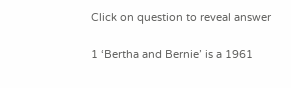Click on question to reveal answer

1 ‘Bertha and Bernie’ is a 1961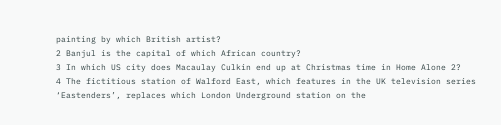painting by which British artist?
2 Banjul is the capital of which African country?
3 In which US city does Macaulay Culkin end up at Christmas time in Home Alone 2?
4 The fictitious station of Walford East, which features in the UK television series ‘Eastenders’, replaces which London Underground station on the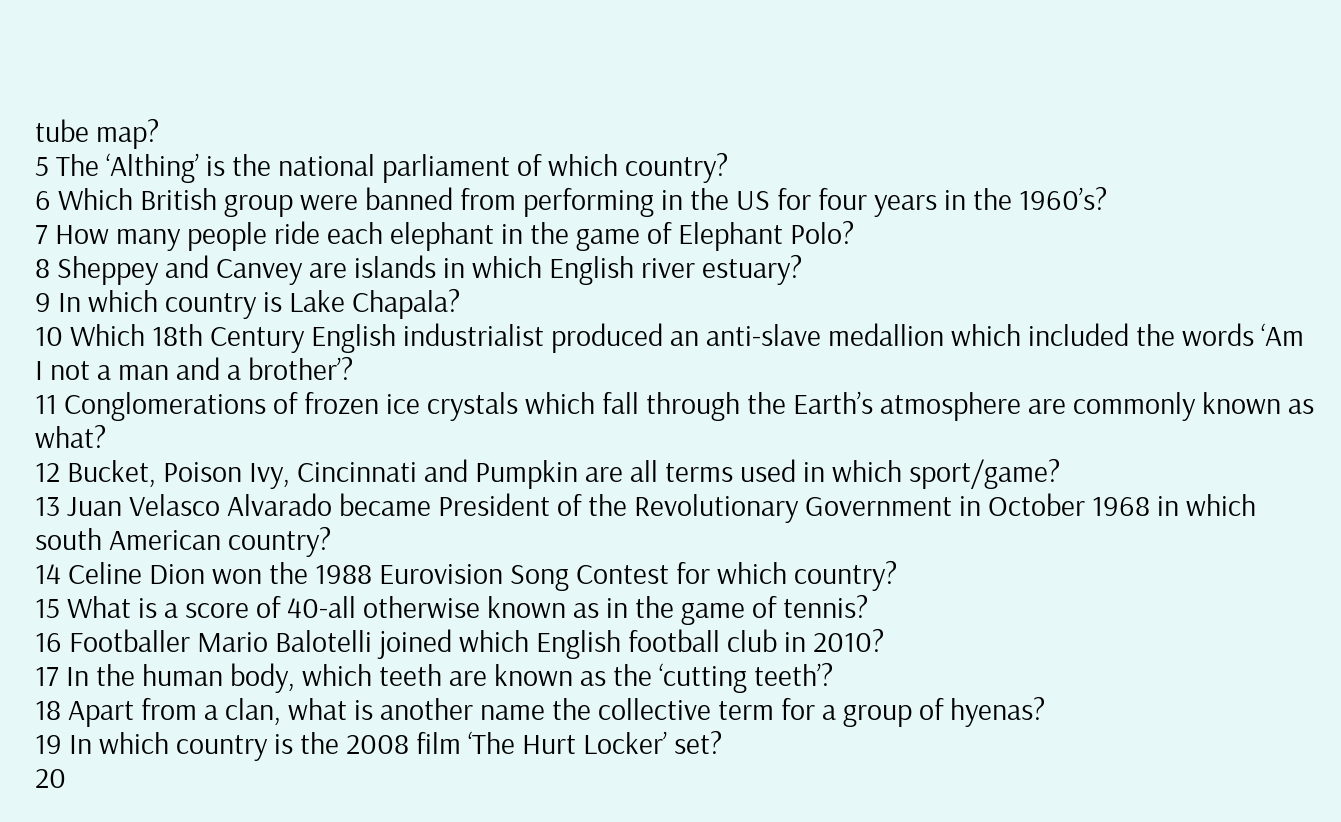tube map?
5 The ‘Althing’ is the national parliament of which country?
6 Which British group were banned from performing in the US for four years in the 1960’s?
7 How many people ride each elephant in the game of Elephant Polo?
8 Sheppey and Canvey are islands in which English river estuary?
9 In which country is Lake Chapala?
10 Which 18th Century English industrialist produced an anti-slave medallion which included the words ‘Am I not a man and a brother’?
11 Conglomerations of frozen ice crystals which fall through the Earth’s atmosphere are commonly known as what?
12 Bucket, Poison Ivy, Cincinnati and Pumpkin are all terms used in which sport/game?
13 Juan Velasco Alvarado became President of the Revolutionary Government in October 1968 in which south American country?
14 Celine Dion won the 1988 Eurovision Song Contest for which country?
15 What is a score of 40-all otherwise known as in the game of tennis?
16 Footballer Mario Balotelli joined which English football club in 2010?
17 In the human body, which teeth are known as the ‘cutting teeth’?
18 Apart from a clan, what is another name the collective term for a group of hyenas?
19 In which country is the 2008 film ‘The Hurt Locker’ set?
20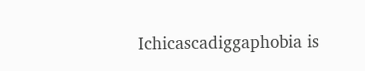Ichicascadiggaphobia is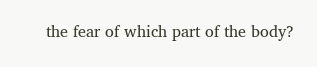the fear of which part of the body?